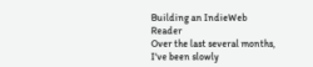Building an IndieWeb Reader
Over the last several months, I've been slowly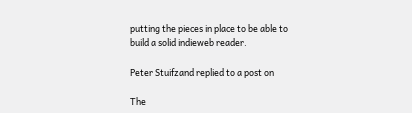putting the pieces in place to be able to build a solid indieweb reader.

Peter Stuifzand replied to a post on

The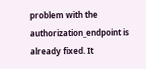problem with the authorization_endpoint is already fixed. It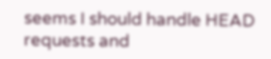seems I should handle HEAD requests and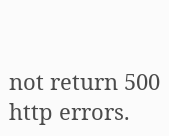not return 500 http errors.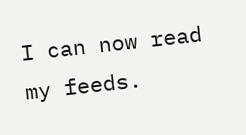I can now read my feeds.